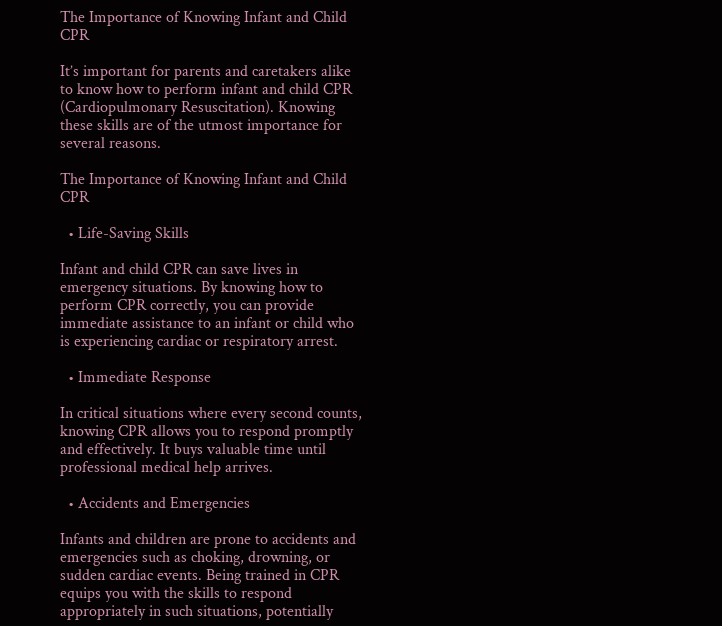The Importance of Knowing Infant and Child CPR

It’s important for parents and caretakers alike to know how to perform infant and child CPR  (Cardiopulmonary Resuscitation). Knowing these skills are of the utmost importance for several reasons.

The Importance of Knowing Infant and Child CPR

  • Life-Saving Skills

Infant and child CPR can save lives in emergency situations. By knowing how to perform CPR correctly, you can provide immediate assistance to an infant or child who is experiencing cardiac or respiratory arrest.

  • Immediate Response

In critical situations where every second counts, knowing CPR allows you to respond promptly and effectively. It buys valuable time until professional medical help arrives.

  • Accidents and Emergencies

Infants and children are prone to accidents and emergencies such as choking, drowning, or sudden cardiac events. Being trained in CPR equips you with the skills to respond appropriately in such situations, potentially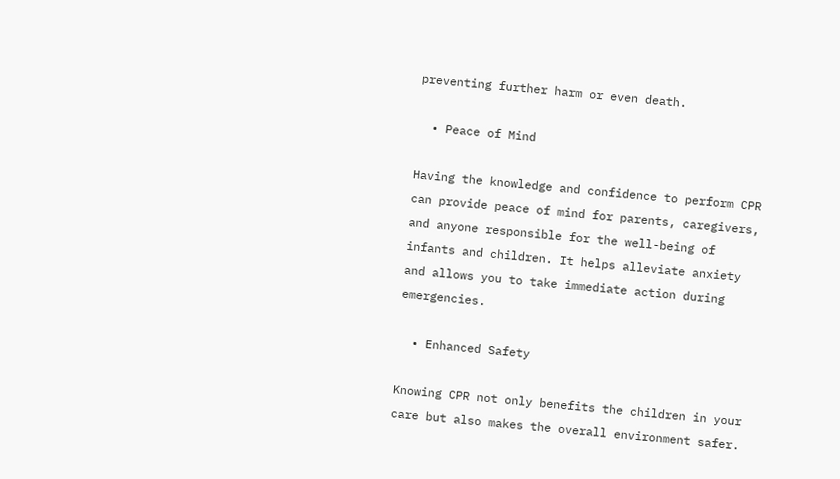preventing further harm or even death.

  • Peace of Mind

Having the knowledge and confidence to perform CPR can provide peace of mind for parents, caregivers, and anyone responsible for the well-being of infants and children. It helps alleviate anxiety and allows you to take immediate action during emergencies.

  • Enhanced Safety

Knowing CPR not only benefits the children in your care but also makes the overall environment safer.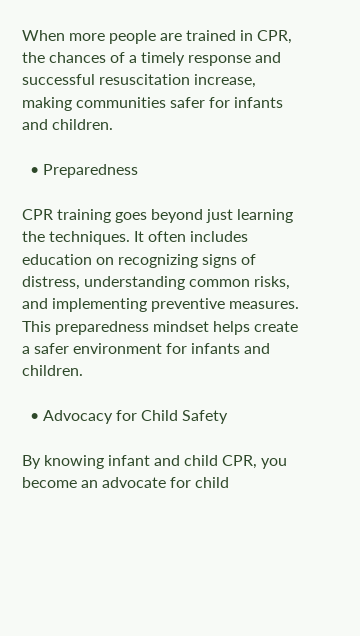When more people are trained in CPR, the chances of a timely response and successful resuscitation increase, making communities safer for infants and children.

  • Preparedness

CPR training goes beyond just learning the techniques. It often includes education on recognizing signs of distress, understanding common risks, and implementing preventive measures. This preparedness mindset helps create a safer environment for infants and children.

  • Advocacy for Child Safety

By knowing infant and child CPR, you become an advocate for child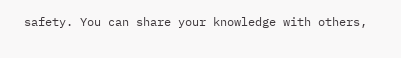safety. You can share your knowledge with others,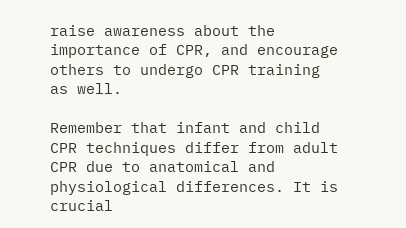raise awareness about the importance of CPR, and encourage others to undergo CPR training as well.

Remember that infant and child CPR techniques differ from adult CPR due to anatomical and physiological differences. It is crucial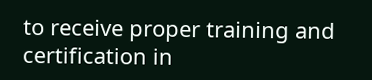to receive proper training and certification in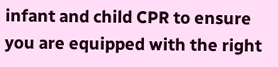infant and child CPR to ensure you are equipped with the right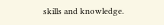skills and knowledge.